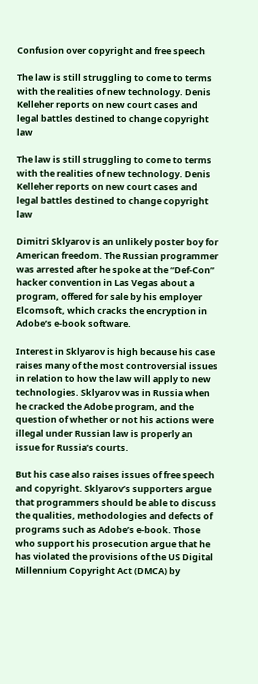Confusion over copyright and free speech

The law is still struggling to come to terms with the realities of new technology. Denis Kelleher reports on new court cases and legal battles destined to change copyright law

The law is still struggling to come to terms with the realities of new technology. Denis Kelleher reports on new court cases and legal battles destined to change copyright law

Dimitri Sklyarov is an unlikely poster boy for American freedom. The Russian programmer was arrested after he spoke at the “Def-Con” hacker convention in Las Vegas about a program, offered for sale by his employer Elcomsoft, which cracks the encryption in Adobe’s e-book software.

Interest in Sklyarov is high because his case raises many of the most controversial issues in relation to how the law will apply to new technologies. Sklyarov was in Russia when he cracked the Adobe program, and the question of whether or not his actions were illegal under Russian law is properly an issue for Russia’s courts.

But his case also raises issues of free speech and copyright. Sklyarov’s supporters argue that programmers should be able to discuss the qualities, methodologies and defects of programs such as Adobe’s e-book. Those who support his prosecution argue that he has violated the provisions of the US Digital Millennium Copyright Act (DMCA) by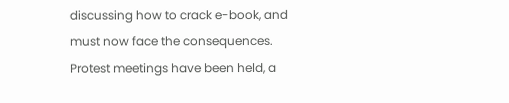discussing how to crack e-book, and must now face the consequences. Protest meetings have been held, a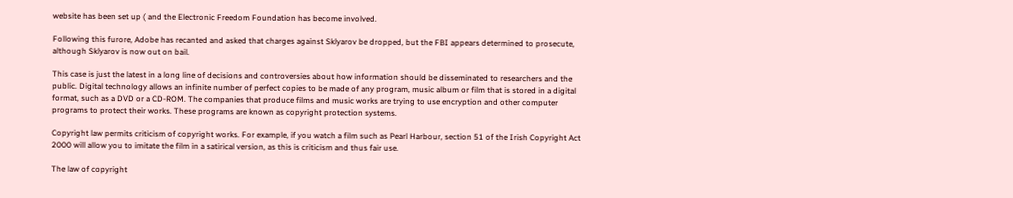website has been set up ( and the Electronic Freedom Foundation has become involved.

Following this furore, Adobe has recanted and asked that charges against Sklyarov be dropped, but the FBI appears determined to prosecute, although Sklyarov is now out on bail.

This case is just the latest in a long line of decisions and controversies about how information should be disseminated to researchers and the public. Digital technology allows an infinite number of perfect copies to be made of any program, music album or film that is stored in a digital format, such as a DVD or a CD-ROM. The companies that produce films and music works are trying to use encryption and other computer programs to protect their works. These programs are known as copyright protection systems.

Copyright law permits criticism of copyright works. For example, if you watch a film such as Pearl Harbour, section 51 of the Irish Copyright Act 2000 will allow you to imitate the film in a satirical version, as this is criticism and thus fair use.

The law of copyright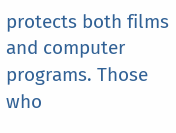protects both films and computer programs. Those who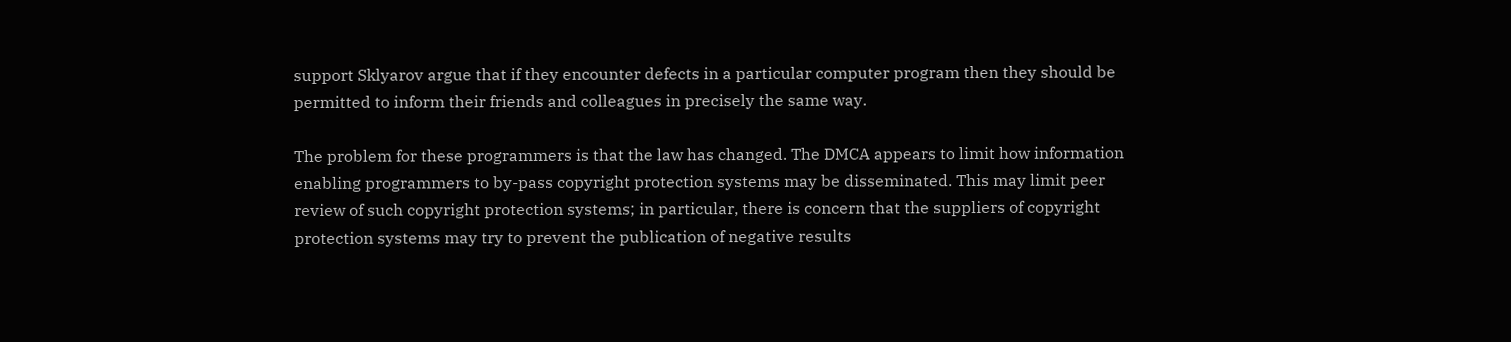support Sklyarov argue that if they encounter defects in a particular computer program then they should be permitted to inform their friends and colleagues in precisely the same way.

The problem for these programmers is that the law has changed. The DMCA appears to limit how information enabling programmers to by-pass copyright protection systems may be disseminated. This may limit peer review of such copyright protection systems; in particular, there is concern that the suppliers of copyright protection systems may try to prevent the publication of negative results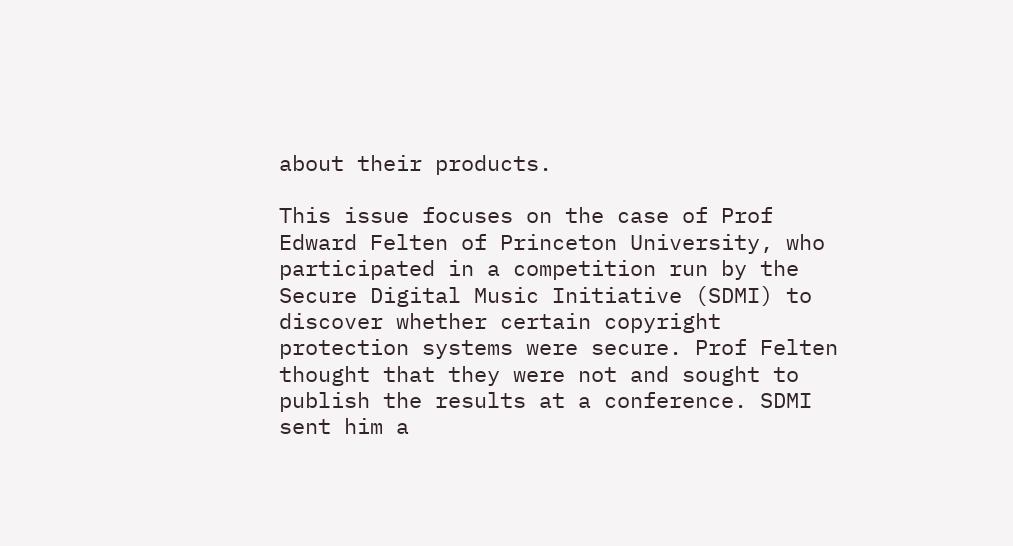about their products.

This issue focuses on the case of Prof Edward Felten of Princeton University, who participated in a competition run by the Secure Digital Music Initiative (SDMI) to discover whether certain copyright protection systems were secure. Prof Felten thought that they were not and sought to publish the results at a conference. SDMI sent him a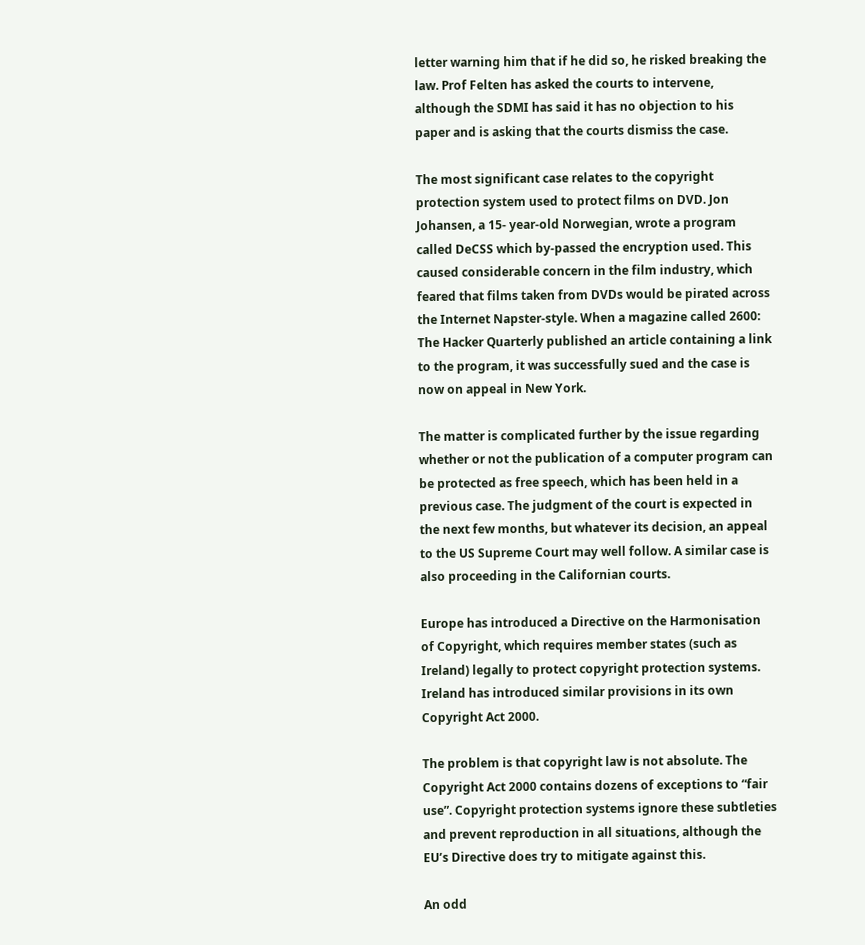letter warning him that if he did so, he risked breaking the law. Prof Felten has asked the courts to intervene, although the SDMI has said it has no objection to his paper and is asking that the courts dismiss the case.

The most significant case relates to the copyright protection system used to protect films on DVD. Jon Johansen, a 15- year-old Norwegian, wrote a program called DeCSS which by-passed the encryption used. This caused considerable concern in the film industry, which feared that films taken from DVDs would be pirated across the Internet Napster-style. When a magazine called 2600: The Hacker Quarterly published an article containing a link to the program, it was successfully sued and the case is now on appeal in New York.

The matter is complicated further by the issue regarding whether or not the publication of a computer program can be protected as free speech, which has been held in a previous case. The judgment of the court is expected in the next few months, but whatever its decision, an appeal to the US Supreme Court may well follow. A similar case is also proceeding in the Californian courts.

Europe has introduced a Directive on the Harmonisation of Copyright, which requires member states (such as Ireland) legally to protect copyright protection systems. Ireland has introduced similar provisions in its own Copyright Act 2000.

The problem is that copyright law is not absolute. The Copyright Act 2000 contains dozens of exceptions to “fair use”. Copyright protection systems ignore these subtleties and prevent reproduction in all situations, although the EU’s Directive does try to mitigate against this.

An odd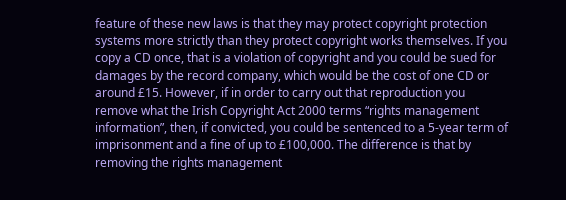feature of these new laws is that they may protect copyright protection systems more strictly than they protect copyright works themselves. If you copy a CD once, that is a violation of copyright and you could be sued for damages by the record company, which would be the cost of one CD or around £15. However, if in order to carry out that reproduction you remove what the Irish Copyright Act 2000 terms “rights management information”, then, if convicted, you could be sentenced to a 5-year term of imprisonment and a fine of up to £100,000. The difference is that by removing the rights management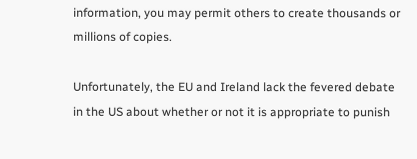information, you may permit others to create thousands or millions of copies.

Unfortunately, the EU and Ireland lack the fevered debate in the US about whether or not it is appropriate to punish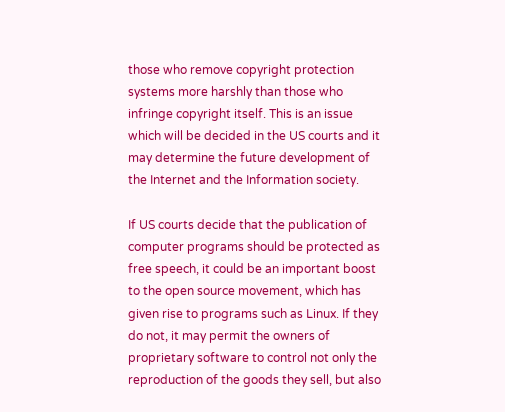those who remove copyright protection systems more harshly than those who infringe copyright itself. This is an issue which will be decided in the US courts and it may determine the future development of the Internet and the Information society.

If US courts decide that the publication of computer programs should be protected as free speech, it could be an important boost to the open source movement, which has given rise to programs such as Linux. If they do not, it may permit the owners of proprietary software to control not only the reproduction of the goods they sell, but also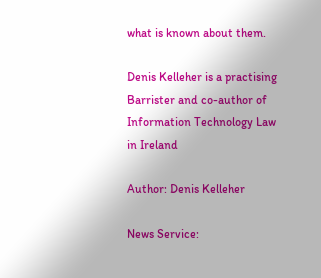what is known about them.

Denis Kelleher is a practising Barrister and co-author of Information Technology Law in Ireland

Author: Denis Kelleher

News Service: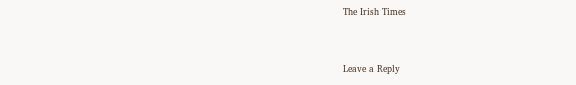The Irish Times


Leave a Reply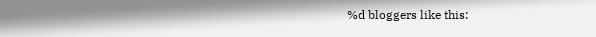%d bloggers like this: